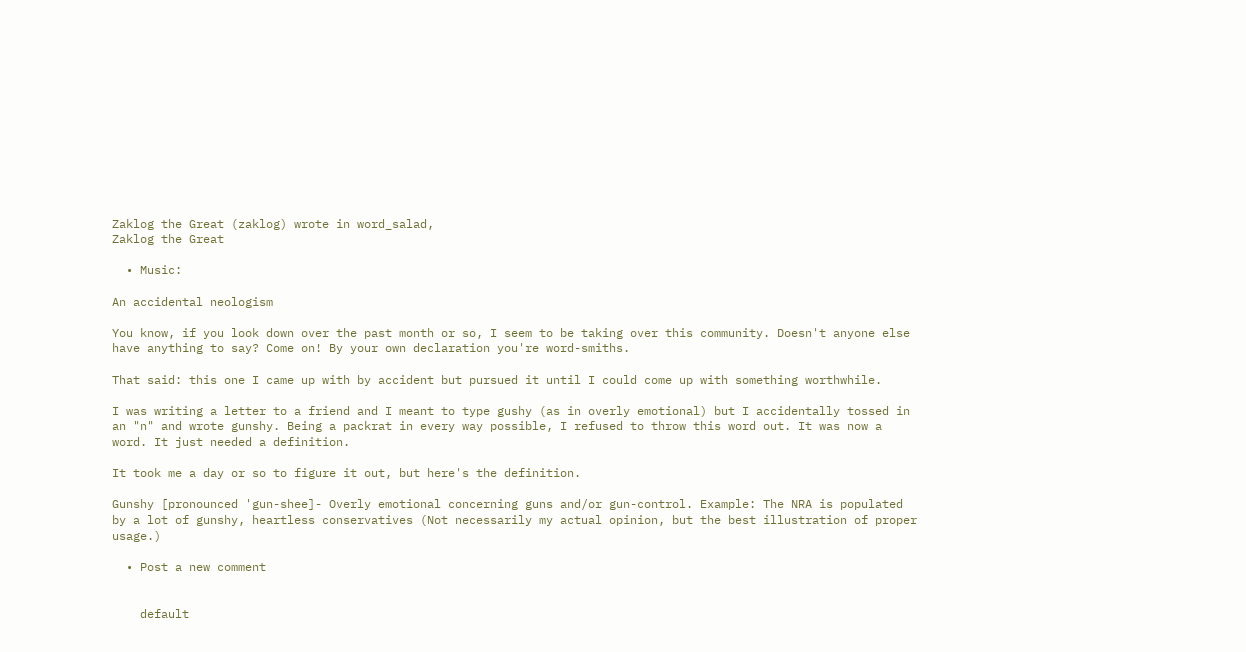Zaklog the Great (zaklog) wrote in word_salad,
Zaklog the Great

  • Music:

An accidental neologism

You know, if you look down over the past month or so, I seem to be taking over this community. Doesn't anyone else have anything to say? Come on! By your own declaration you're word-smiths.

That said: this one I came up with by accident but pursued it until I could come up with something worthwhile.

I was writing a letter to a friend and I meant to type gushy (as in overly emotional) but I accidentally tossed in an "n" and wrote gunshy. Being a packrat in every way possible, I refused to throw this word out. It was now a word. It just needed a definition.

It took me a day or so to figure it out, but here's the definition.

Gunshy [pronounced 'gun-shee]- Overly emotional concerning guns and/or gun-control. Example: The NRA is populated by a lot of gunshy, heartless conservatives (Not necessarily my actual opinion, but the best illustration of proper usage.)

  • Post a new comment


    default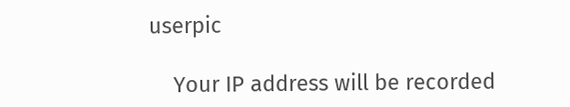userpic

    Your IP address will be recorded